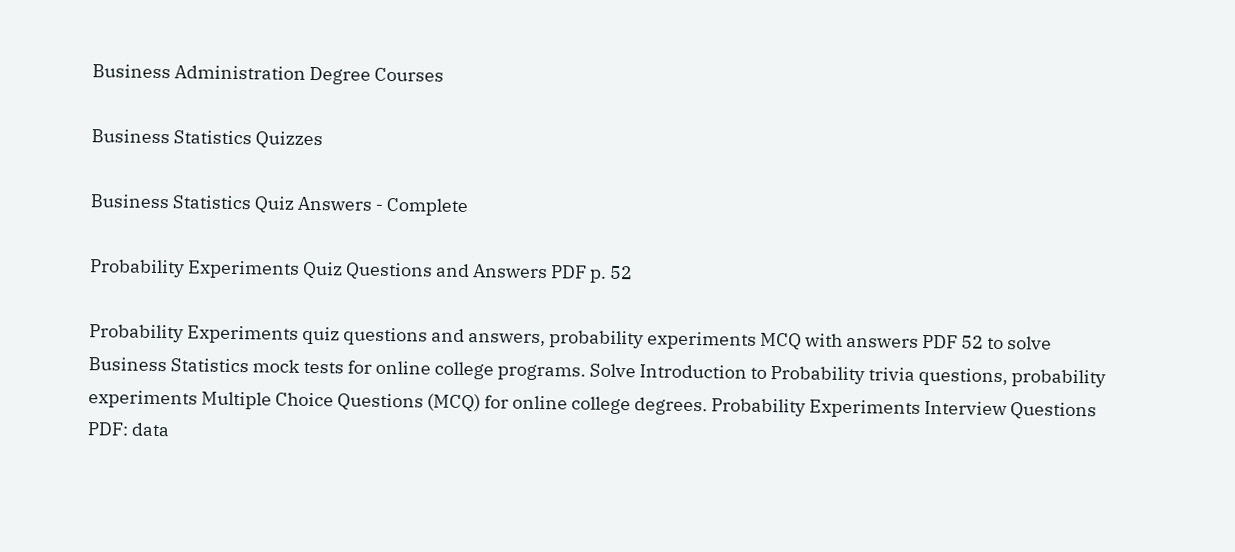Business Administration Degree Courses

Business Statistics Quizzes

Business Statistics Quiz Answers - Complete

Probability Experiments Quiz Questions and Answers PDF p. 52

Probability Experiments quiz questions and answers, probability experiments MCQ with answers PDF 52 to solve Business Statistics mock tests for online college programs. Solve Introduction to Probability trivia questions, probability experiments Multiple Choice Questions (MCQ) for online college degrees. Probability Experiments Interview Questions PDF: data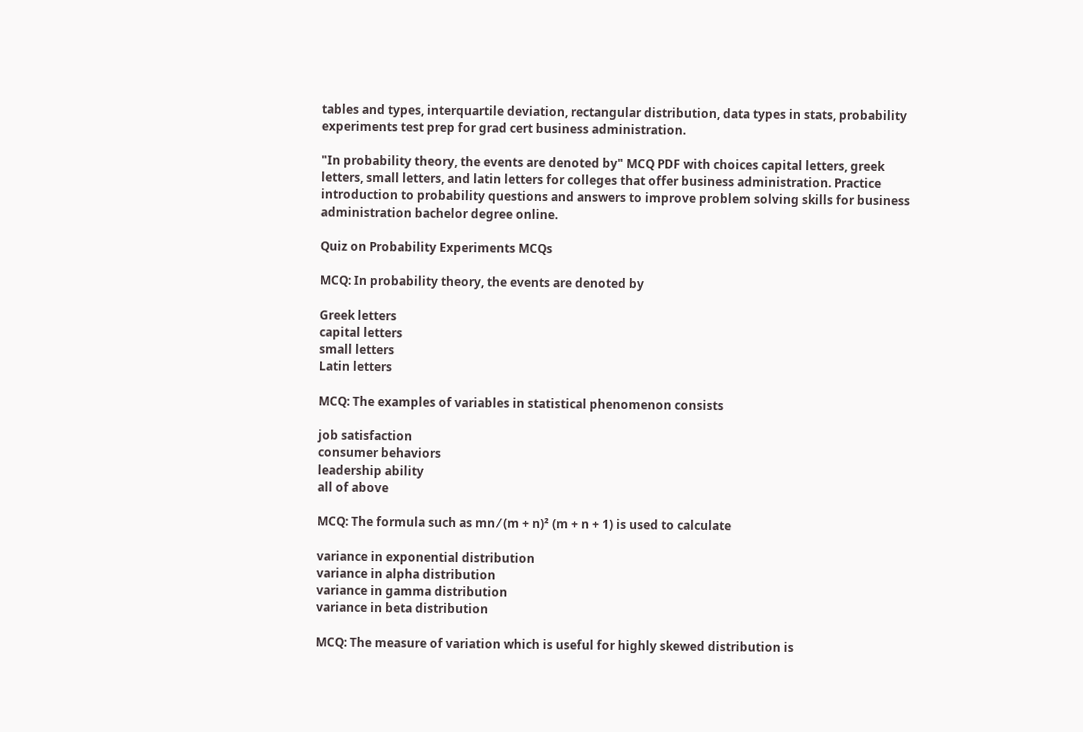tables and types, interquartile deviation, rectangular distribution, data types in stats, probability experiments test prep for grad cert business administration.

"In probability theory, the events are denoted by" MCQ PDF with choices capital letters, greek letters, small letters, and latin letters for colleges that offer business administration. Practice introduction to probability questions and answers to improve problem solving skills for business administration bachelor degree online.

Quiz on Probability Experiments MCQs

MCQ: In probability theory, the events are denoted by

Greek letters
capital letters
small letters
Latin letters

MCQ: The examples of variables in statistical phenomenon consists

job satisfaction
consumer behaviors
leadership ability
all of above

MCQ: The formula such as mn ⁄ (m + n)² (m + n + 1) is used to calculate

variance in exponential distribution
variance in alpha distribution
variance in gamma distribution
variance in beta distribution

MCQ: The measure of variation which is useful for highly skewed distribution is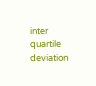inter quartile deviation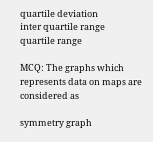quartile deviation
inter quartile range
quartile range

MCQ: The graphs which represents data on maps are considered as

symmetry graph